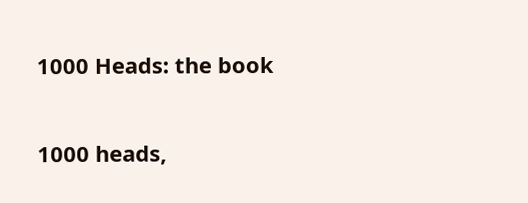1000 Heads: the book

1000 heads,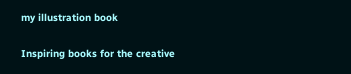my illustration book

Inspiring books for the creative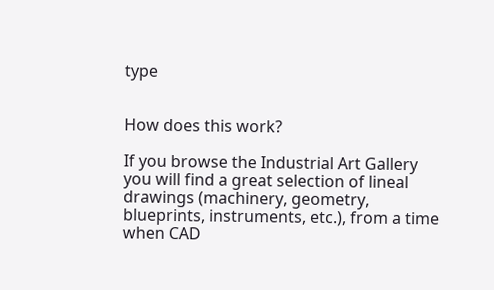type


How does this work?

If you browse the Industrial Art Gallery you will find a great selection of lineal drawings (machinery, geometry, blueprints, instruments, etc.), from a time when CAD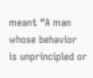meant “A man whose behavior is unprincipled or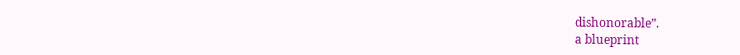dishonorable”.
a blueprint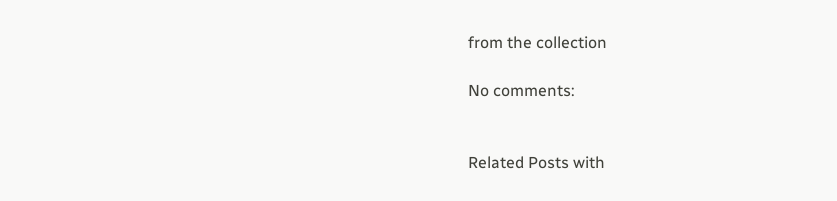from the collection

No comments:


Related Posts with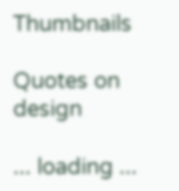Thumbnails

Quotes on design

... loading ...